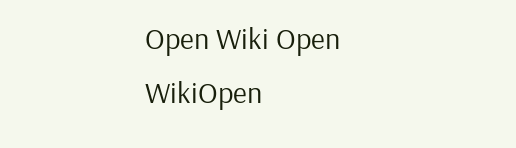Open Wiki Open WikiOpen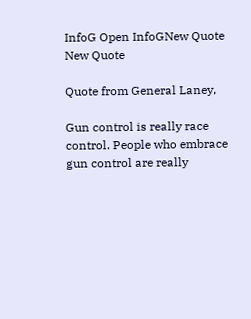InfoG Open InfoGNew Quote New Quote

Quote from General Laney,

Gun control is really race control. People who embrace gun control are really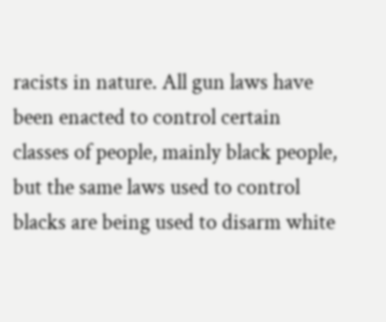racists in nature. All gun laws have been enacted to control certain classes of people, mainly black people, but the same laws used to control blacks are being used to disarm white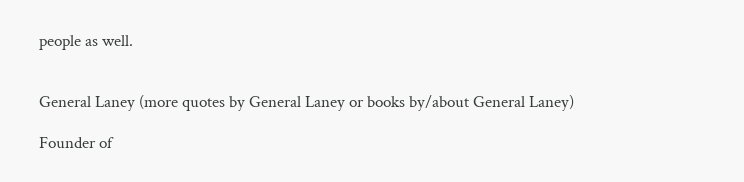people as well.


General Laney (more quotes by General Laney or books by/about General Laney)

Founder of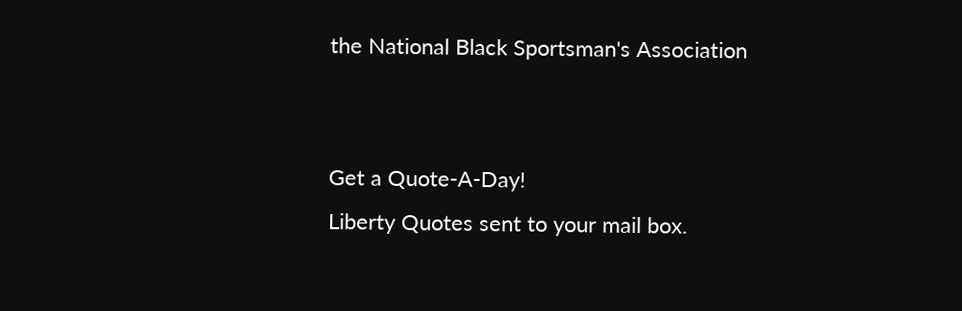the National Black Sportsman's Association


Get a Quote-A-Day!
Liberty Quotes sent to your mail box.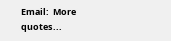Email:  More quotes...